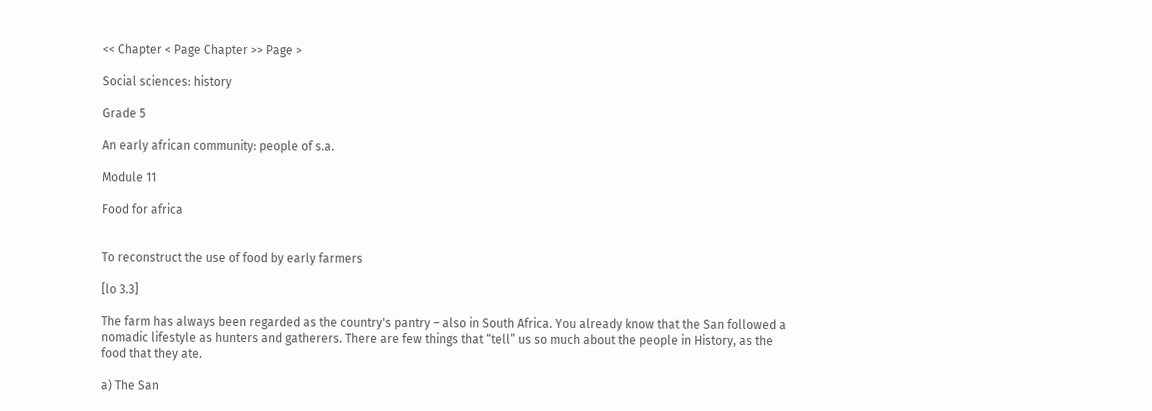<< Chapter < Page Chapter >> Page >

Social sciences: history

Grade 5

An early african community: people of s.a.

Module 11

Food for africa


To reconstruct the use of food by early farmers

[lo 3.3]

The farm has always been regarded as the country's pantry – also in South Africa. You already know that the San followed a nomadic lifestyle as hunters and gatherers. There are few things that “tell” us so much about the people in History, as the food that they ate.

a) The San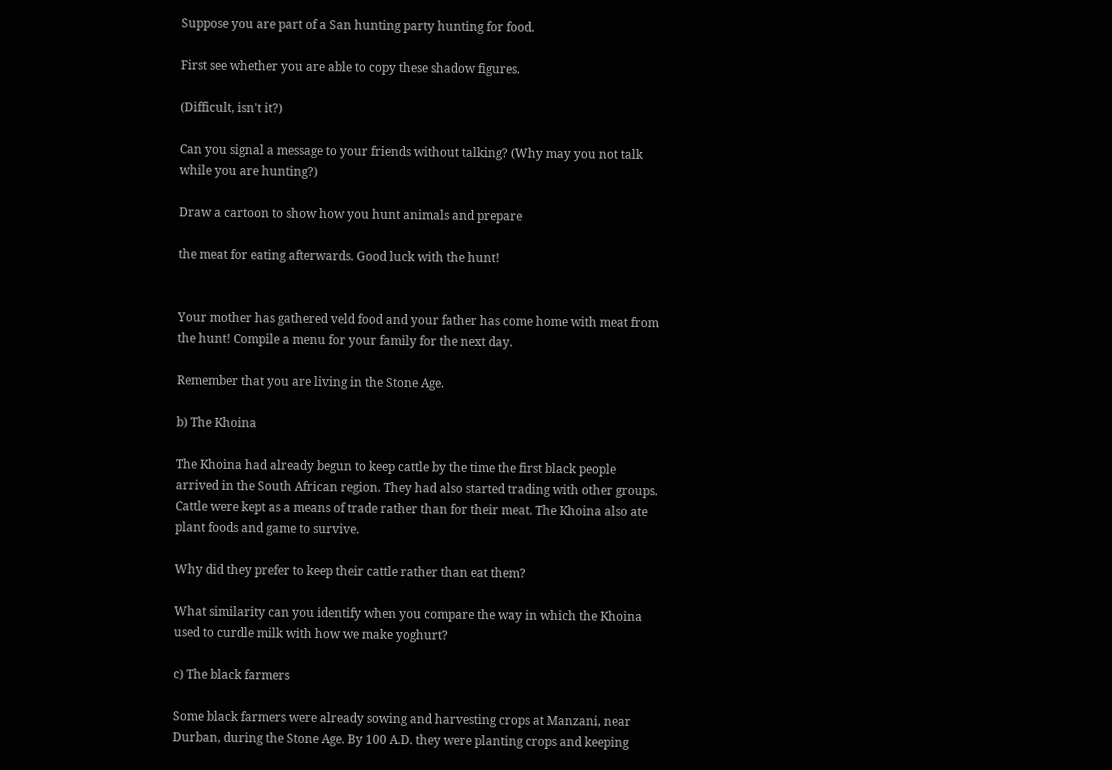Suppose you are part of a San hunting party hunting for food.

First see whether you are able to copy these shadow figures.

(Difficult, isn't it?)

Can you signal a message to your friends without talking? (Why may you not talk while you are hunting?)

Draw a cartoon to show how you hunt animals and prepare

the meat for eating afterwards. Good luck with the hunt!


Your mother has gathered veld food and your father has come home with meat from the hunt! Compile a menu for your family for the next day.

Remember that you are living in the Stone Age.

b) The Khoina

The Khoina had already begun to keep cattle by the time the first black people arrived in the South African region. They had also started trading with other groups. Cattle were kept as a means of trade rather than for their meat. The Khoina also ate plant foods and game to survive.

Why did they prefer to keep their cattle rather than eat them?

What similarity can you identify when you compare the way in which the Khoina used to curdle milk with how we make yoghurt?

c) The black farmers

Some black farmers were already sowing and harvesting crops at Manzani, near Durban, during the Stone Age. By 100 A.D. they were planting crops and keeping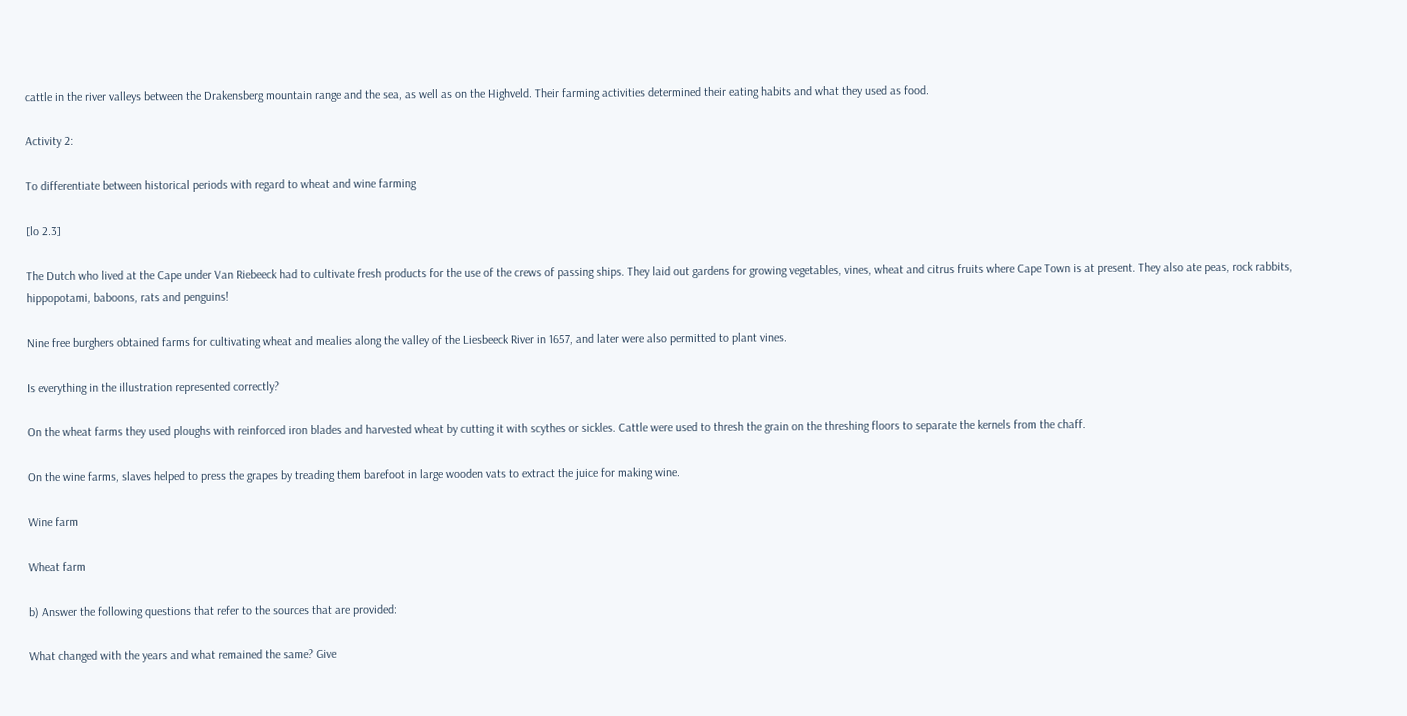cattle in the river valleys between the Drakensberg mountain range and the sea, as well as on the Highveld. Their farming activities determined their eating habits and what they used as food.

Activity 2:

To differentiate between historical periods with regard to wheat and wine farming

[lo 2.3]

The Dutch who lived at the Cape under Van Riebeeck had to cultivate fresh products for the use of the crews of passing ships. They laid out gardens for growing vegetables, vines, wheat and citrus fruits where Cape Town is at present. They also ate peas, rock rabbits, hippopotami, baboons, rats and penguins!

Nine free burghers obtained farms for cultivating wheat and mealies along the valley of the Liesbeeck River in 1657, and later were also permitted to plant vines.

Is everything in the illustration represented correctly?

On the wheat farms they used ploughs with reinforced iron blades and harvested wheat by cutting it with scythes or sickles. Cattle were used to thresh the grain on the threshing floors to separate the kernels from the chaff.

On the wine farms, slaves helped to press the grapes by treading them barefoot in large wooden vats to extract the juice for making wine.

Wine farm

Wheat farm

b) Answer the following questions that refer to the sources that are provided:

What changed with the years and what remained the same? Give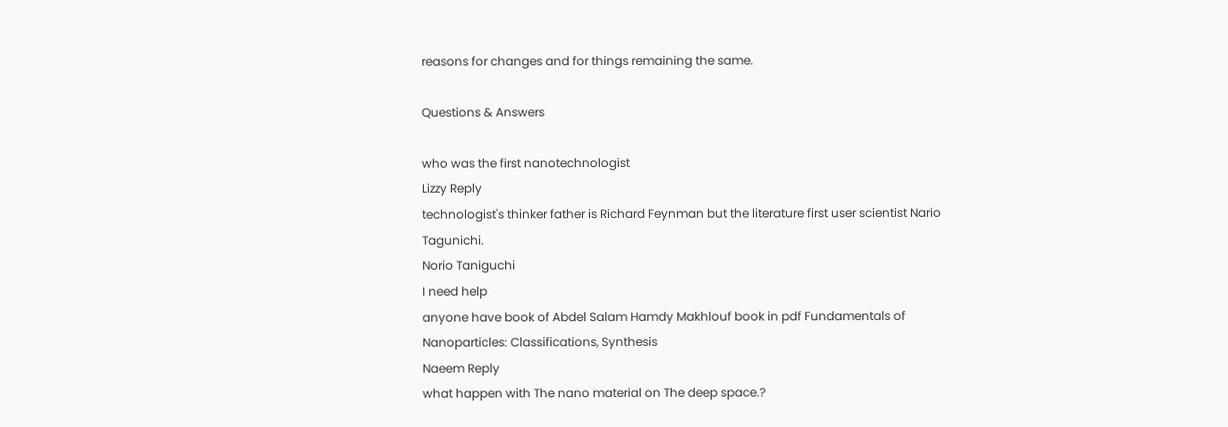reasons for changes and for things remaining the same.

Questions & Answers

who was the first nanotechnologist
Lizzy Reply
technologist's thinker father is Richard Feynman but the literature first user scientist Nario Tagunichi.
Norio Taniguchi
I need help
anyone have book of Abdel Salam Hamdy Makhlouf book in pdf Fundamentals of Nanoparticles: Classifications, Synthesis
Naeem Reply
what happen with The nano material on The deep space.?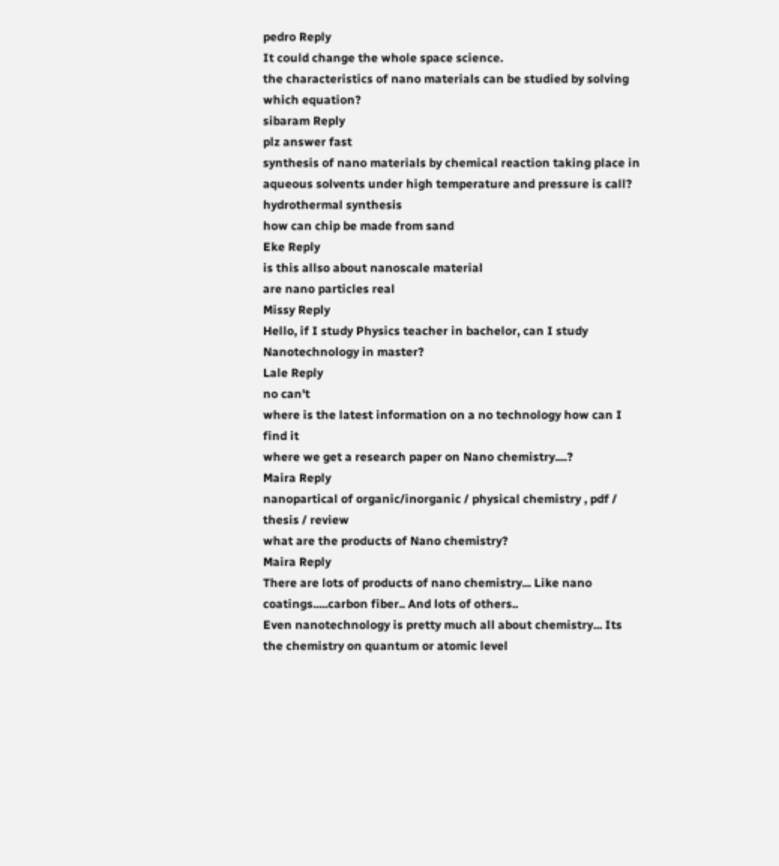pedro Reply
It could change the whole space science.
the characteristics of nano materials can be studied by solving which equation?
sibaram Reply
plz answer fast
synthesis of nano materials by chemical reaction taking place in aqueous solvents under high temperature and pressure is call?
hydrothermal synthesis
how can chip be made from sand
Eke Reply
is this allso about nanoscale material
are nano particles real
Missy Reply
Hello, if I study Physics teacher in bachelor, can I study Nanotechnology in master?
Lale Reply
no can't
where is the latest information on a no technology how can I find it
where we get a research paper on Nano chemistry....?
Maira Reply
nanopartical of organic/inorganic / physical chemistry , pdf / thesis / review
what are the products of Nano chemistry?
Maira Reply
There are lots of products of nano chemistry... Like nano coatings.....carbon fiber.. And lots of others..
Even nanotechnology is pretty much all about chemistry... Its the chemistry on quantum or atomic level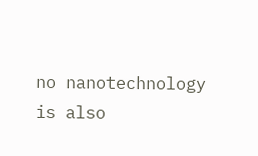no nanotechnology is also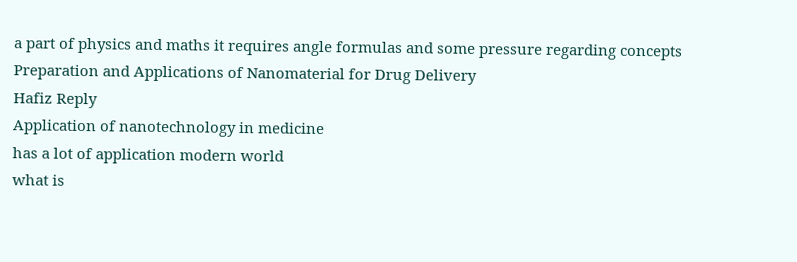a part of physics and maths it requires angle formulas and some pressure regarding concepts
Preparation and Applications of Nanomaterial for Drug Delivery
Hafiz Reply
Application of nanotechnology in medicine
has a lot of application modern world
what is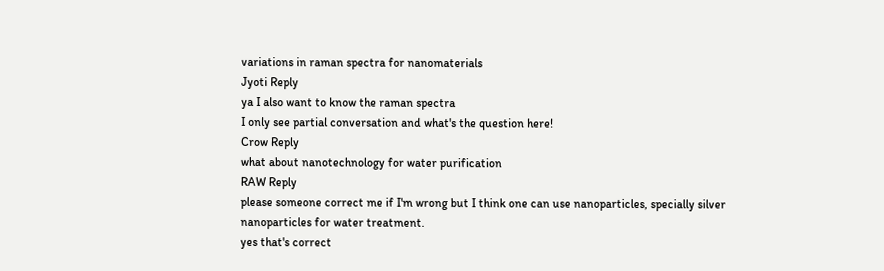variations in raman spectra for nanomaterials
Jyoti Reply
ya I also want to know the raman spectra
I only see partial conversation and what's the question here!
Crow Reply
what about nanotechnology for water purification
RAW Reply
please someone correct me if I'm wrong but I think one can use nanoparticles, specially silver nanoparticles for water treatment.
yes that's correct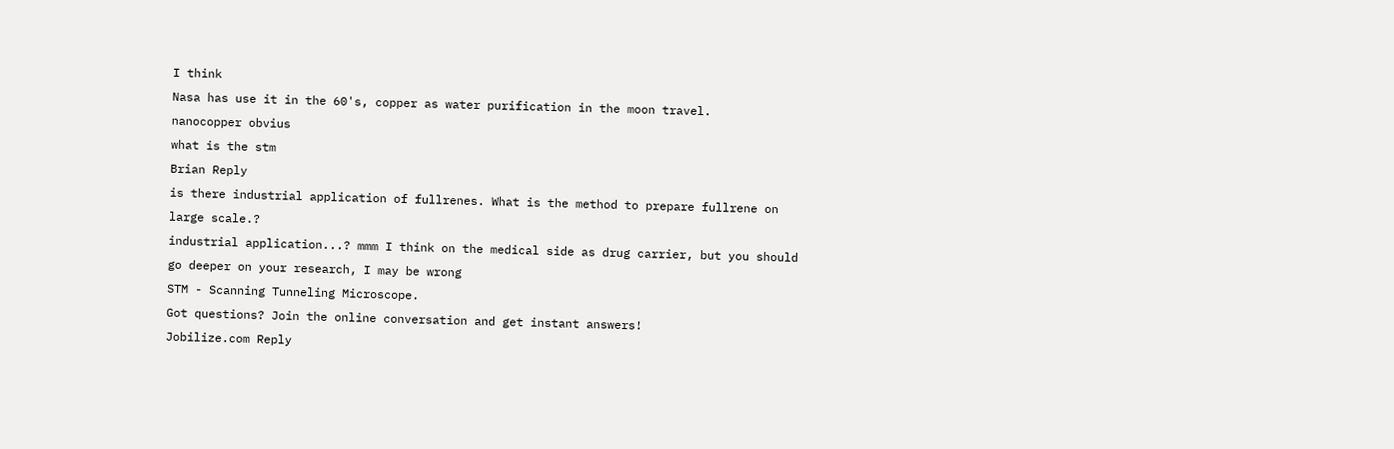I think
Nasa has use it in the 60's, copper as water purification in the moon travel.
nanocopper obvius
what is the stm
Brian Reply
is there industrial application of fullrenes. What is the method to prepare fullrene on large scale.?
industrial application...? mmm I think on the medical side as drug carrier, but you should go deeper on your research, I may be wrong
STM - Scanning Tunneling Microscope.
Got questions? Join the online conversation and get instant answers!
Jobilize.com Reply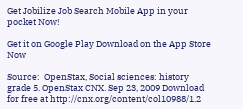Get Jobilize Job Search Mobile App in your pocket Now!

Get it on Google Play Download on the App Store Now

Source:  OpenStax, Social sciences: history grade 5. OpenStax CNX. Sep 23, 2009 Download for free at http://cnx.org/content/col10988/1.2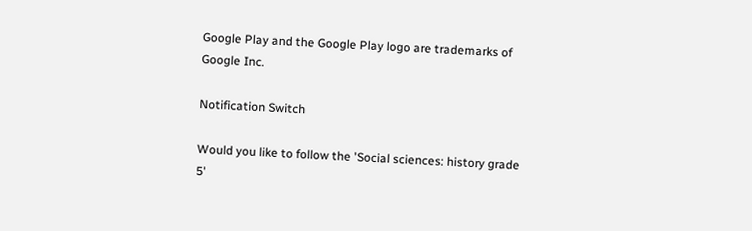Google Play and the Google Play logo are trademarks of Google Inc.

Notification Switch

Would you like to follow the 'Social sciences: history grade 5'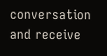conversation and receive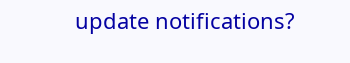update notifications?